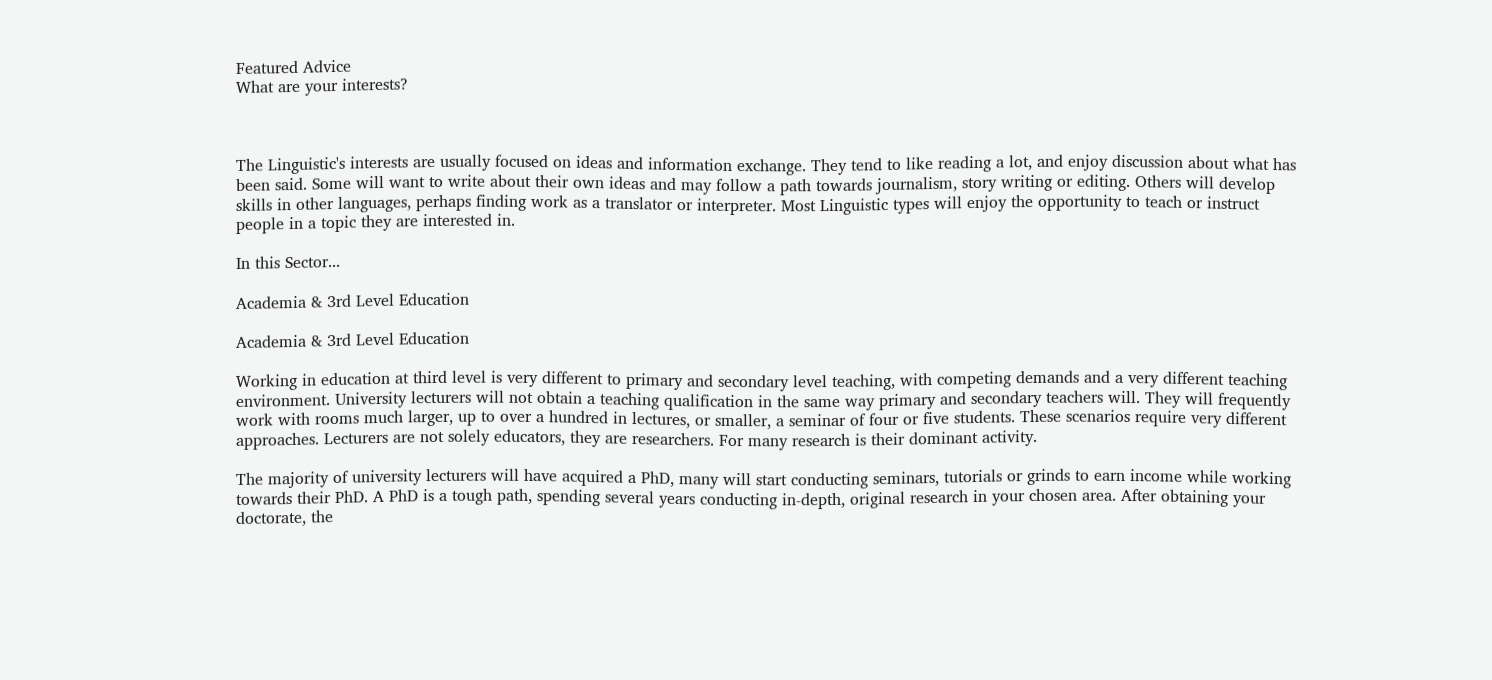Featured Advice
What are your interests?



The Linguistic's interests are usually focused on ideas and information exchange. They tend to like reading a lot, and enjoy discussion about what has been said. Some will want to write about their own ideas and may follow a path towards journalism, story writing or editing. Others will develop skills in other languages, perhaps finding work as a translator or interpreter. Most Linguistic types will enjoy the opportunity to teach or instruct people in a topic they are interested in.

In this Sector...

Academia & 3rd Level Education

Academia & 3rd Level Education

Working in education at third level is very different to primary and secondary level teaching, with competing demands and a very different teaching environment. University lecturers will not obtain a teaching qualification in the same way primary and secondary teachers will. They will frequently work with rooms much larger, up to over a hundred in lectures, or smaller, a seminar of four or five students. These scenarios require very different approaches. Lecturers are not solely educators, they are researchers. For many research is their dominant activity.

The majority of university lecturers will have acquired a PhD, many will start conducting seminars, tutorials or grinds to earn income while working towards their PhD. A PhD is a tough path, spending several years conducting in-depth, original research in your chosen area. After obtaining your doctorate, the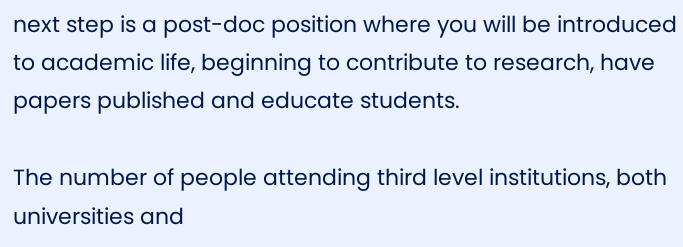next step is a post-doc position where you will be introduced to academic life, beginning to contribute to research, have papers published and educate students.

The number of people attending third level institutions, both universities and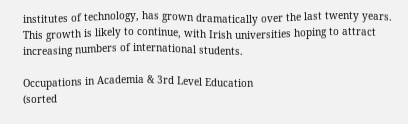institutes of technology, has grown dramatically over the last twenty years. This growth is likely to continue, with Irish universities hoping to attract increasing numbers of international students.

Occupations in Academia & 3rd Level Education
(sorted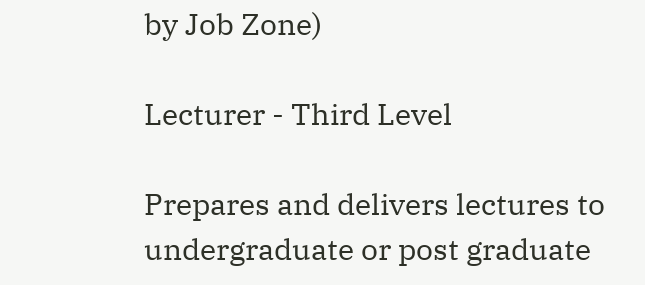by Job Zone)

Lecturer - Third Level

Prepares and delivers lectures to undergraduate or post graduate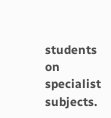students on specialist subjects.